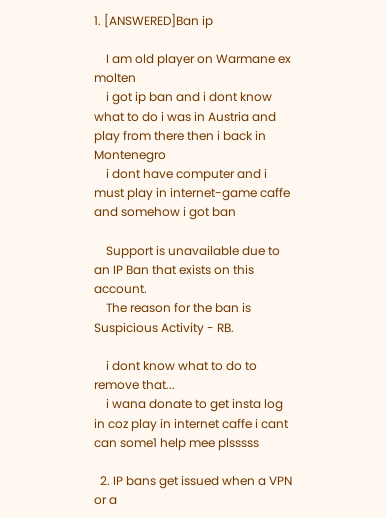1. [ANSWERED]Ban ip

    I am old player on Warmane ex molten
    i got ip ban and i dont know what to do i was in Austria and play from there then i back in Montenegro
    i dont have computer and i must play in internet-game caffe and somehow i got ban

    Support is unavailable due to an IP Ban that exists on this account.
    The reason for the ban is Suspicious Activity - RB.

    i dont know what to do to remove that...
    i wana donate to get insta log in coz play in internet caffe i cant can some1 help mee plsssss

  2. IP bans get issued when a VPN or a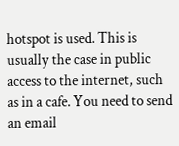hotspot is used. This is usually the case in public access to the internet, such as in a cafe. You need to send an email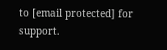to [email protected] for support.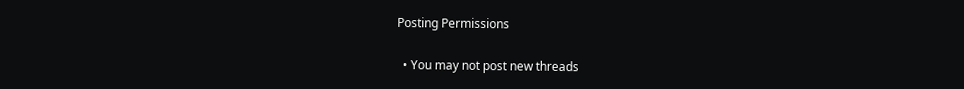Posting Permissions

  • You may not post new threads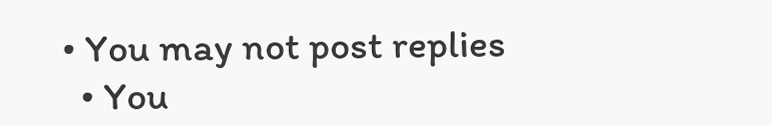• You may not post replies
  • You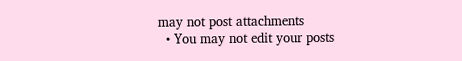may not post attachments
  • You may not edit your posts